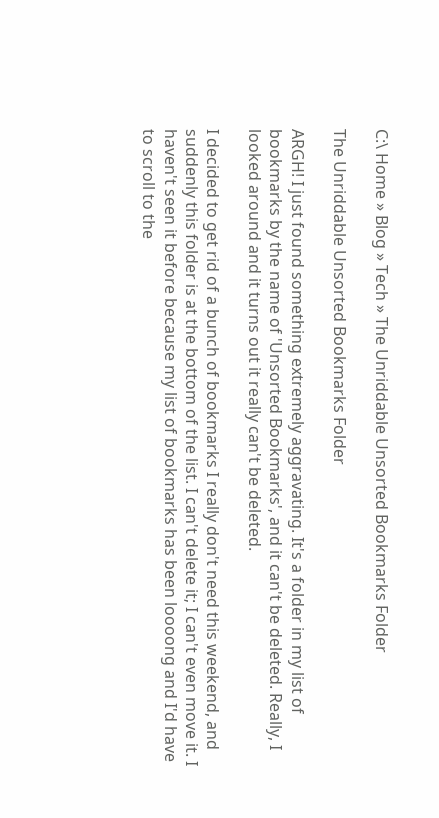C:\ Home » Blog » Tech » The Unriddable Unsorted Bookmarks Folder

The Unriddable Unsorted Bookmarks Folder

ARGH! I just found something extremely aggravating. It's a folder in my list of bookmarks by the name of 'Unsorted Bookmarks', and it can't be deleted. Really, I looked around and it turns out it really can't be deleted.

I decided to get rid of a bunch of bookmarks I really don't need this weekend, and suddenly this folder is at the bottom of the list. I can't delete it; I can't even move it. I haven't seen it before because my list of bookmarks has been loooong and I'd have to scroll to the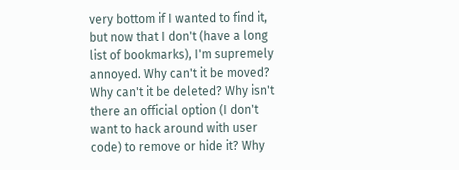very bottom if I wanted to find it, but now that I don't (have a long list of bookmarks), I'm supremely annoyed. Why can't it be moved? Why can't it be deleted? Why isn't there an official option (I don't want to hack around with user code) to remove or hide it? Why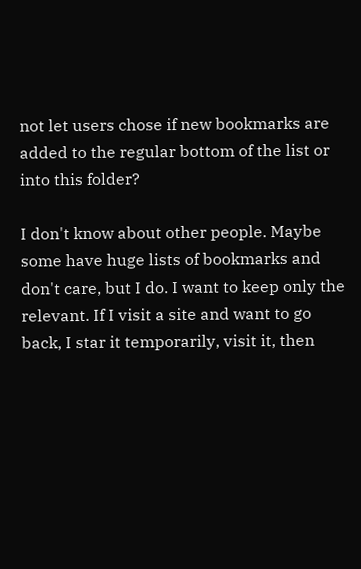not let users chose if new bookmarks are added to the regular bottom of the list or into this folder?

I don't know about other people. Maybe some have huge lists of bookmarks and don't care, but I do. I want to keep only the relevant. If I visit a site and want to go back, I star it temporarily, visit it, then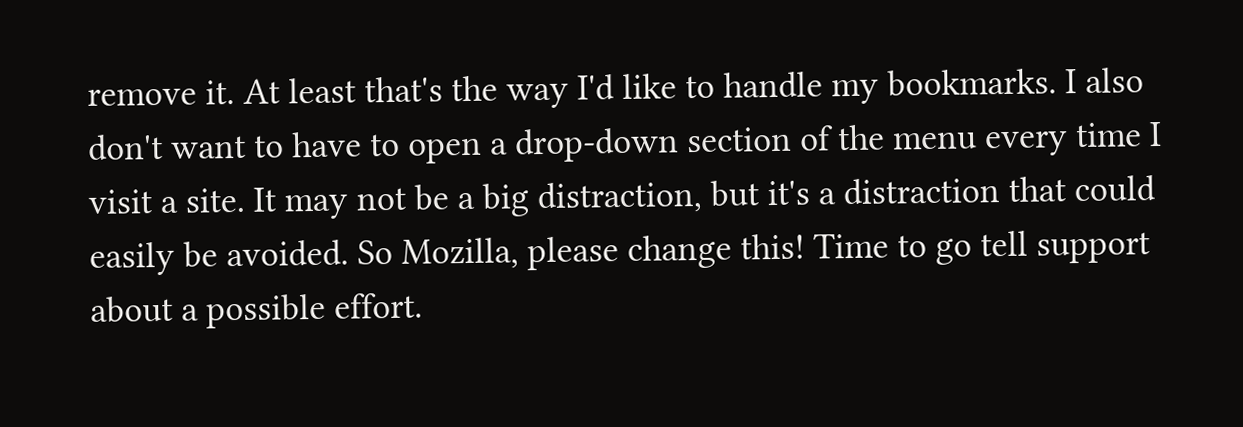remove it. At least that's the way I'd like to handle my bookmarks. I also don't want to have to open a drop-down section of the menu every time I visit a site. It may not be a big distraction, but it's a distraction that could easily be avoided. So Mozilla, please change this! Time to go tell support about a possible effort.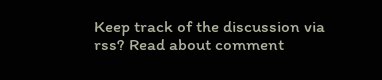Keep track of the discussion via rss? Read about comment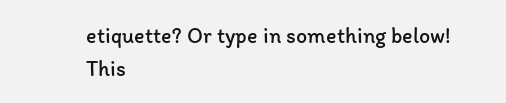etiquette? Or type in something below!
This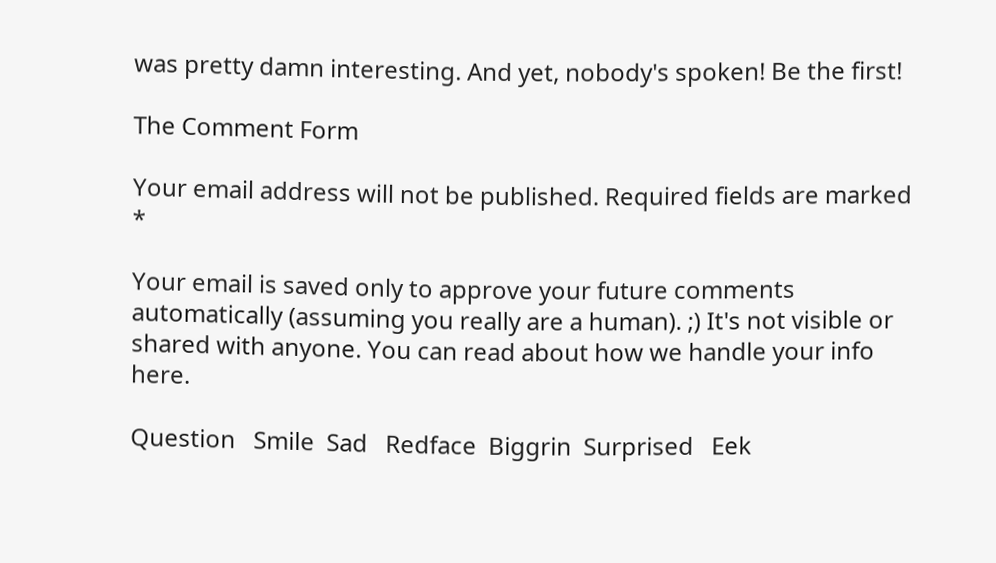was pretty damn interesting. And yet, nobody's spoken! Be the first!

The Comment Form

Your email address will not be published. Required fields are marked *

Your email is saved only to approve your future comments automatically (assuming you really are a human). ;) It's not visible or shared with anyone. You can read about how we handle your info here.

Question   Smile  Sad   Redface  Biggrin  Surprised   Eek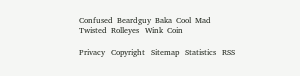Confused  Beardguy  Baka  Cool  Mad   Twisted  Rolleyes   Wink  Coin

Privacy   Copyright   Sitemap   Statistics   RSS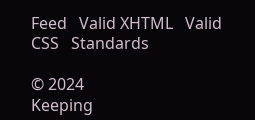Feed   Valid XHTML   Valid CSS   Standards

© 2024
Keeping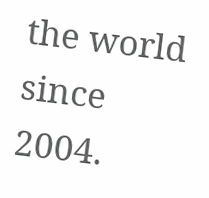the world since 2004.